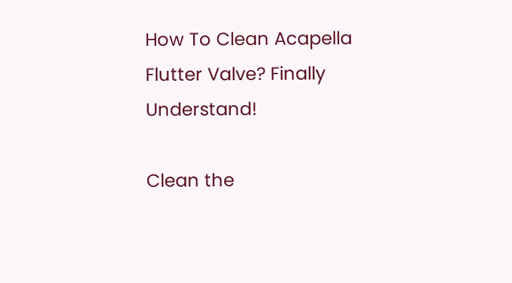How To Clean Acapella Flutter Valve? Finally Understand!

Clean the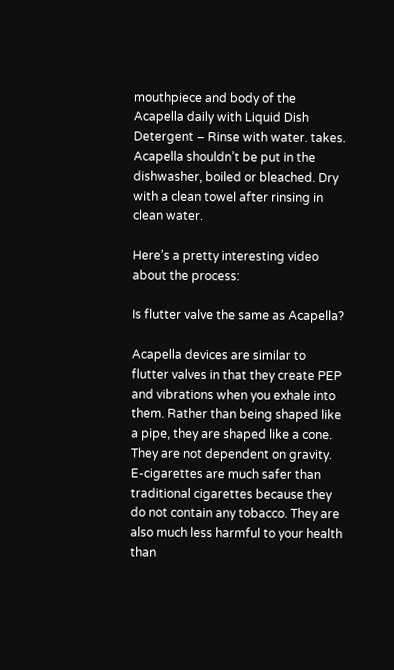mouthpiece and body of the Acapella daily with Liquid Dish Detergent – Rinse with water. takes. Acapella shouldn’t be put in the dishwasher, boiled or bleached. Dry with a clean towel after rinsing in clean water.

Here’s a pretty interesting video about the process:

Is flutter valve the same as Acapella?

Acapella devices are similar to flutter valves in that they create PEP and vibrations when you exhale into them. Rather than being shaped like a pipe, they are shaped like a cone. They are not dependent on gravity. E-cigarettes are much safer than traditional cigarettes because they do not contain any tobacco. They are also much less harmful to your health than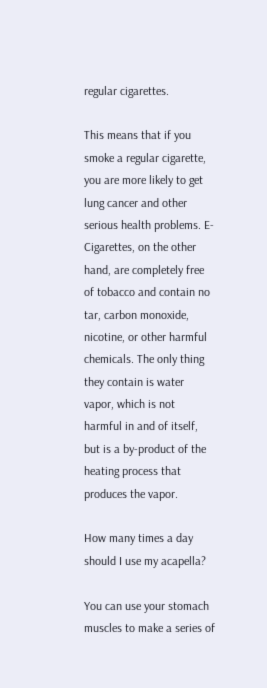regular cigarettes.

This means that if you smoke a regular cigarette, you are more likely to get lung cancer and other serious health problems. E-Cigarettes, on the other hand, are completely free of tobacco and contain no tar, carbon monoxide, nicotine, or other harmful chemicals. The only thing they contain is water vapor, which is not harmful in and of itself, but is a by-product of the heating process that produces the vapor.

How many times a day should I use my acapella?

You can use your stomach muscles to make a series of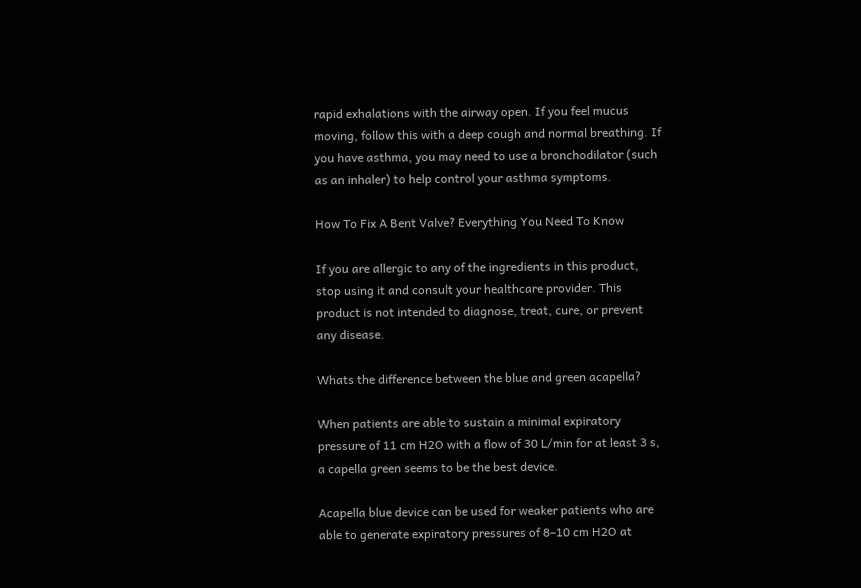rapid exhalations with the airway open. If you feel mucus moving, follow this with a deep cough and normal breathing. If you have asthma, you may need to use a bronchodilator (such as an inhaler) to help control your asthma symptoms.

How To Fix A Bent Valve? Everything You Need To Know

If you are allergic to any of the ingredients in this product, stop using it and consult your healthcare provider. This product is not intended to diagnose, treat, cure, or prevent any disease.

Whats the difference between the blue and green acapella?

When patients are able to sustain a minimal expiratory pressure of 11 cm H2O with a flow of 30 L/min for at least 3 s, a capella green seems to be the best device.

Acapella blue device can be used for weaker patients who are able to generate expiratory pressures of 8–10 cm H2O at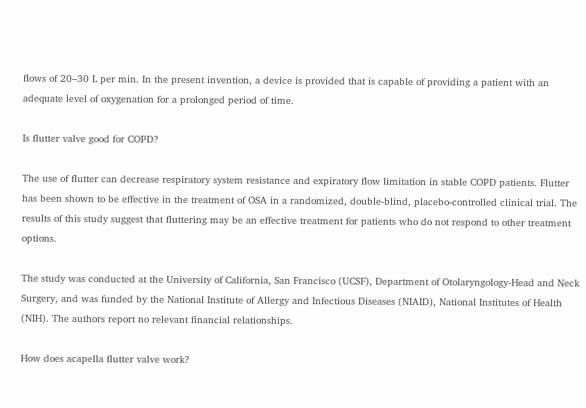flows of 20–30 L per min. In the present invention, a device is provided that is capable of providing a patient with an adequate level of oxygenation for a prolonged period of time.

Is flutter valve good for COPD?

The use of flutter can decrease respiratory system resistance and expiratory flow limitation in stable COPD patients. Flutter has been shown to be effective in the treatment of OSA in a randomized, double-blind, placebo-controlled clinical trial. The results of this study suggest that fluttering may be an effective treatment for patients who do not respond to other treatment options.

The study was conducted at the University of California, San Francisco (UCSF), Department of Otolaryngology-Head and Neck Surgery, and was funded by the National Institute of Allergy and Infectious Diseases (NIAID), National Institutes of Health (NIH). The authors report no relevant financial relationships.

How does acapella flutter valve work?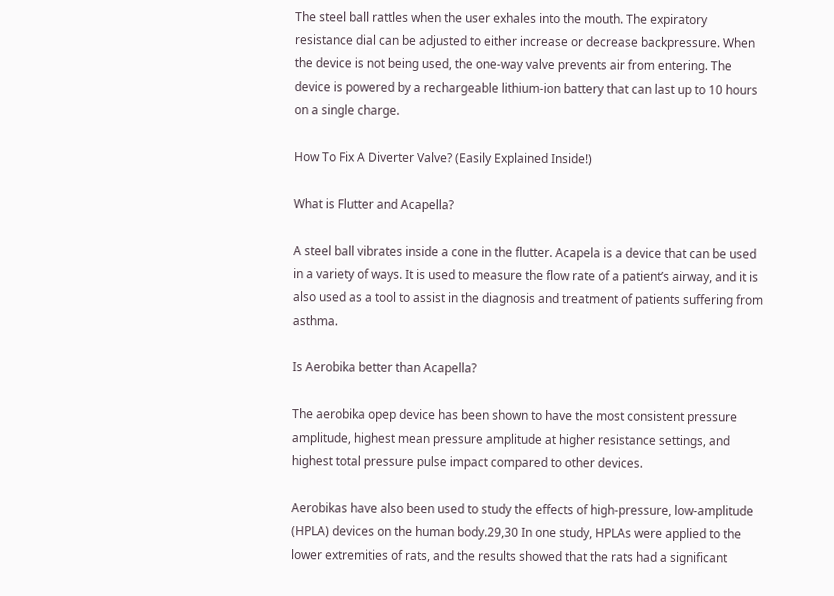The steel ball rattles when the user exhales into the mouth. The expiratory resistance dial can be adjusted to either increase or decrease backpressure. When the device is not being used, the one-way valve prevents air from entering. The device is powered by a rechargeable lithium-ion battery that can last up to 10 hours on a single charge.

How To Fix A Diverter Valve? (Easily Explained Inside!)

What is Flutter and Acapella?

A steel ball vibrates inside a cone in the flutter. Acapela is a device that can be used in a variety of ways. It is used to measure the flow rate of a patient’s airway, and it is also used as a tool to assist in the diagnosis and treatment of patients suffering from asthma.

Is Aerobika better than Acapella?

The aerobika opep device has been shown to have the most consistent pressure amplitude, highest mean pressure amplitude at higher resistance settings, and highest total pressure pulse impact compared to other devices.

Aerobikas have also been used to study the effects of high-pressure, low-amplitude (HPLA) devices on the human body.29,30 In one study, HPLAs were applied to the lower extremities of rats, and the results showed that the rats had a significant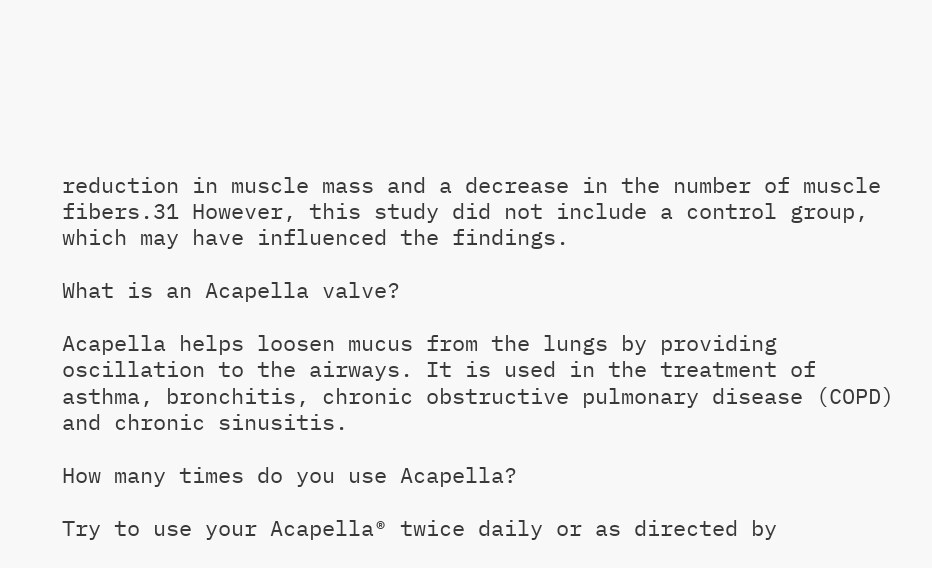reduction in muscle mass and a decrease in the number of muscle fibers.31 However, this study did not include a control group, which may have influenced the findings.

What is an Acapella valve?

Acapella helps loosen mucus from the lungs by providing oscillation to the airways. It is used in the treatment of asthma, bronchitis, chronic obstructive pulmonary disease (COPD) and chronic sinusitis.

How many times do you use Acapella?

Try to use your Acapella® twice daily or as directed by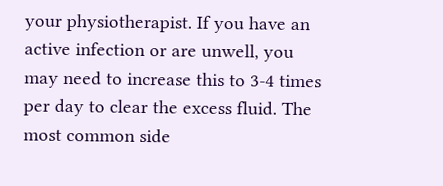your physiotherapist. If you have an active infection or are unwell, you may need to increase this to 3-4 times per day to clear the excess fluid. The most common side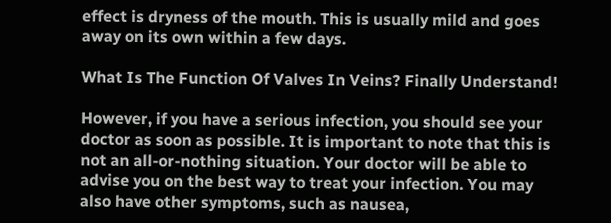effect is dryness of the mouth. This is usually mild and goes away on its own within a few days.

What Is The Function Of Valves In Veins? Finally Understand!

However, if you have a serious infection, you should see your doctor as soon as possible. It is important to note that this is not an all-or-nothing situation. Your doctor will be able to advise you on the best way to treat your infection. You may also have other symptoms, such as nausea,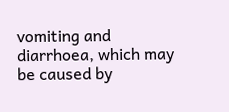vomiting and diarrhoea, which may be caused by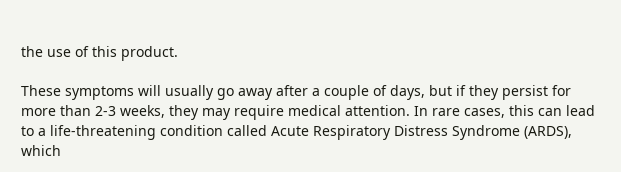the use of this product.

These symptoms will usually go away after a couple of days, but if they persist for more than 2-3 weeks, they may require medical attention. In rare cases, this can lead to a life-threatening condition called Acute Respiratory Distress Syndrome (ARDS), which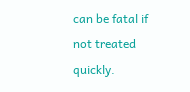can be fatal if not treated quickly.